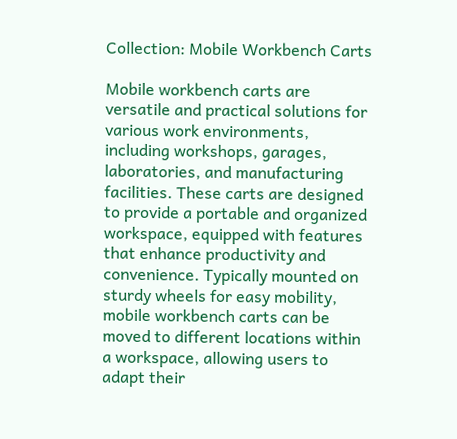Collection: Mobile Workbench Carts

Mobile workbench carts are versatile and practical solutions for various work environments, including workshops, garages, laboratories, and manufacturing facilities. These carts are designed to provide a portable and organized workspace, equipped with features that enhance productivity and convenience. Typically mounted on sturdy wheels for easy mobility, mobile workbench carts can be moved to different locations within a workspace, allowing users to adapt their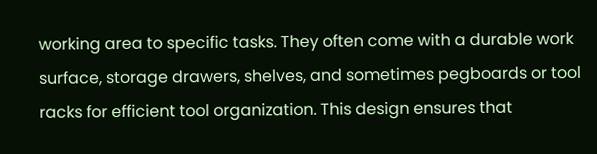working area to specific tasks. They often come with a durable work surface, storage drawers, shelves, and sometimes pegboards or tool racks for efficient tool organization. This design ensures that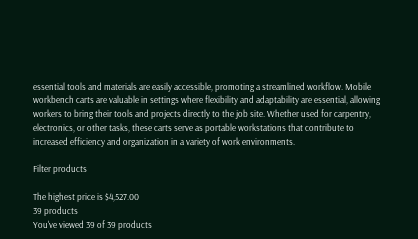essential tools and materials are easily accessible, promoting a streamlined workflow. Mobile workbench carts are valuable in settings where flexibility and adaptability are essential, allowing workers to bring their tools and projects directly to the job site. Whether used for carpentry, electronics, or other tasks, these carts serve as portable workstations that contribute to increased efficiency and organization in a variety of work environments.

Filter products

The highest price is $4,527.00
39 products
You've viewed 39 of 39 products